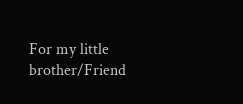For my little brother/Friend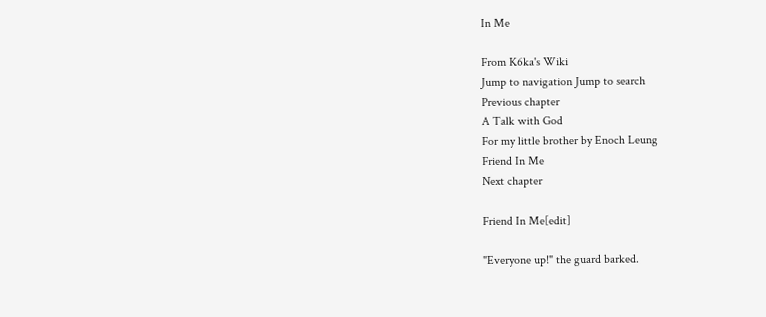In Me

From K6ka's Wiki
Jump to navigation Jump to search
Previous chapter
A Talk with God
For my little brother by Enoch Leung
Friend In Me
Next chapter

Friend In Me[edit]

"Everyone up!" the guard barked.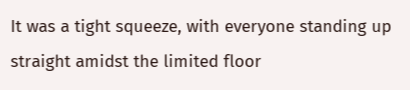It was a tight squeeze, with everyone standing up straight amidst the limited floor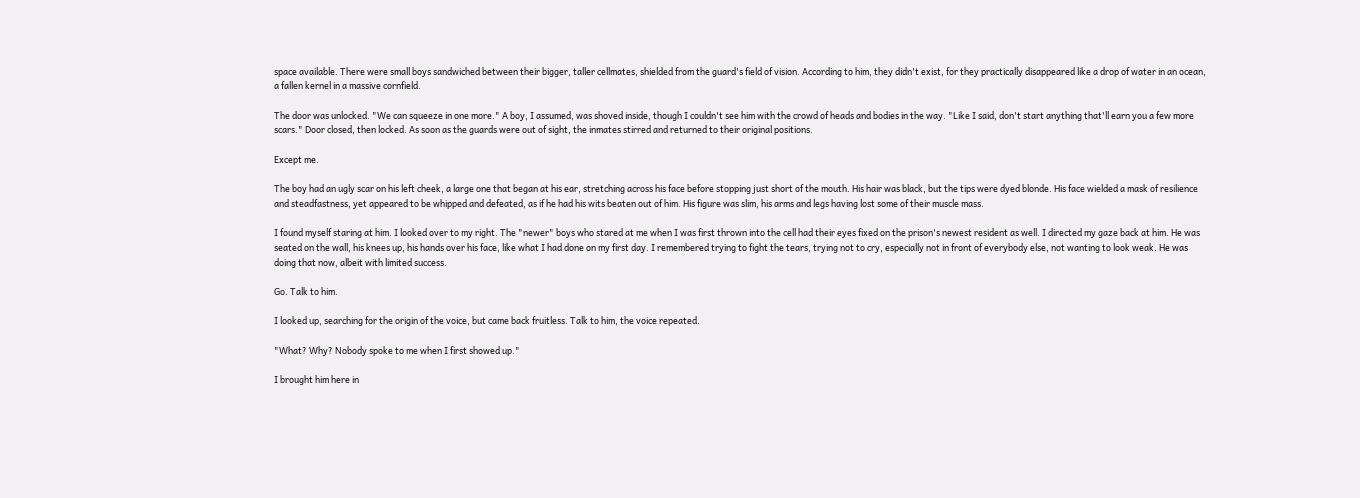space available. There were small boys sandwiched between their bigger, taller cellmates, shielded from the guard's field of vision. According to him, they didn't exist, for they practically disappeared like a drop of water in an ocean, a fallen kernel in a massive cornfield.

The door was unlocked. "We can squeeze in one more." A boy, I assumed, was shoved inside, though I couldn't see him with the crowd of heads and bodies in the way. "Like I said, don't start anything that'll earn you a few more scars." Door closed, then locked. As soon as the guards were out of sight, the inmates stirred and returned to their original positions.

Except me.

The boy had an ugly scar on his left cheek, a large one that began at his ear, stretching across his face before stopping just short of the mouth. His hair was black, but the tips were dyed blonde. His face wielded a mask of resilience and steadfastness, yet appeared to be whipped and defeated, as if he had his wits beaten out of him. His figure was slim, his arms and legs having lost some of their muscle mass.

I found myself staring at him. I looked over to my right. The "newer" boys who stared at me when I was first thrown into the cell had their eyes fixed on the prison's newest resident as well. I directed my gaze back at him. He was seated on the wall, his knees up, his hands over his face, like what I had done on my first day. I remembered trying to fight the tears, trying not to cry, especially not in front of everybody else, not wanting to look weak. He was doing that now, albeit with limited success.

Go. Talk to him.

I looked up, searching for the origin of the voice, but came back fruitless. Talk to him, the voice repeated.

"What? Why? Nobody spoke to me when I first showed up."

I brought him here in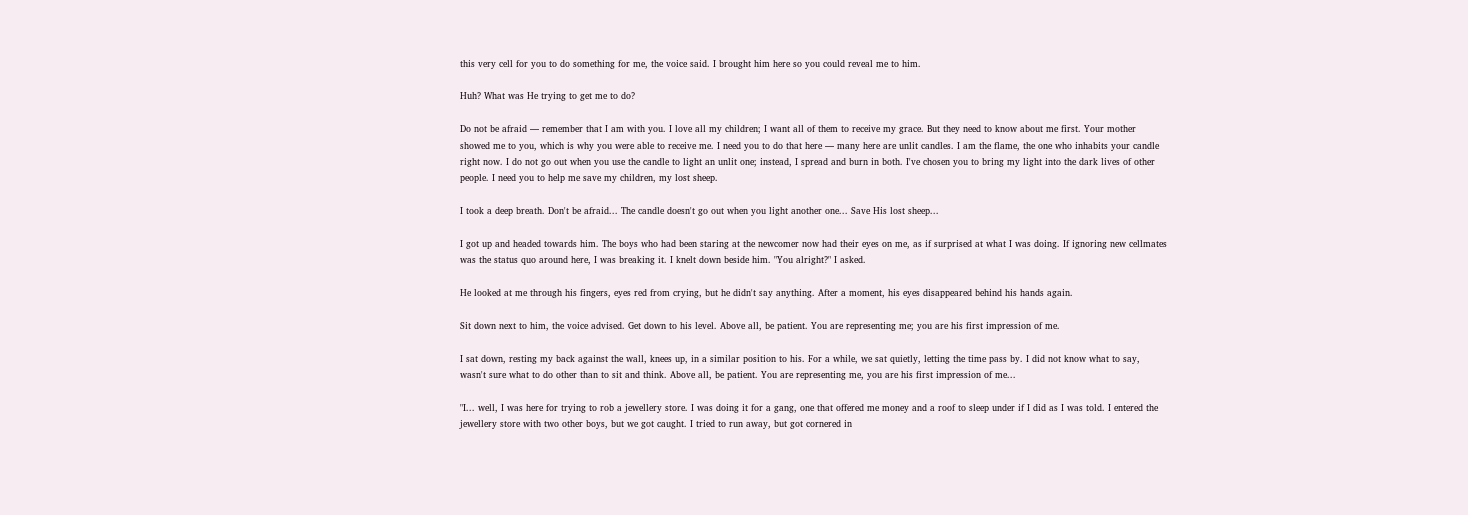this very cell for you to do something for me, the voice said. I brought him here so you could reveal me to him.

Huh? What was He trying to get me to do?

Do not be afraid — remember that I am with you. I love all my children; I want all of them to receive my grace. But they need to know about me first. Your mother showed me to you, which is why you were able to receive me. I need you to do that here — many here are unlit candles. I am the flame, the one who inhabits your candle right now. I do not go out when you use the candle to light an unlit one; instead, I spread and burn in both. I've chosen you to bring my light into the dark lives of other people. I need you to help me save my children, my lost sheep.

I took a deep breath. Don't be afraid... The candle doesn't go out when you light another one... Save His lost sheep...

I got up and headed towards him. The boys who had been staring at the newcomer now had their eyes on me, as if surprised at what I was doing. If ignoring new cellmates was the status quo around here, I was breaking it. I knelt down beside him. "You alright?" I asked.

He looked at me through his fingers, eyes red from crying, but he didn't say anything. After a moment, his eyes disappeared behind his hands again.

Sit down next to him, the voice advised. Get down to his level. Above all, be patient. You are representing me; you are his first impression of me.

I sat down, resting my back against the wall, knees up, in a similar position to his. For a while, we sat quietly, letting the time pass by. I did not know what to say, wasn't sure what to do other than to sit and think. Above all, be patient. You are representing me, you are his first impression of me...

"I... well, I was here for trying to rob a jewellery store. I was doing it for a gang, one that offered me money and a roof to sleep under if I did as I was told. I entered the jewellery store with two other boys, but we got caught. I tried to run away, but got cornered in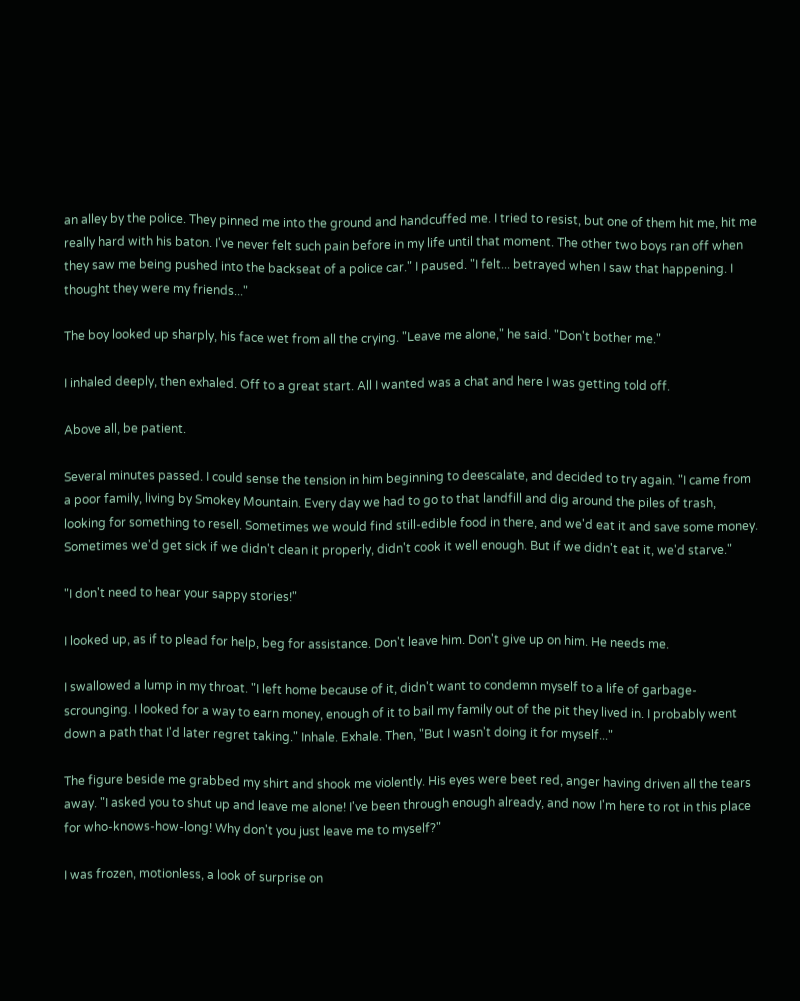an alley by the police. They pinned me into the ground and handcuffed me. I tried to resist, but one of them hit me, hit me really hard with his baton. I've never felt such pain before in my life until that moment. The other two boys ran off when they saw me being pushed into the backseat of a police car." I paused. "I felt... betrayed when I saw that happening. I thought they were my friends..."

The boy looked up sharply, his face wet from all the crying. "Leave me alone," he said. "Don't bother me."

I inhaled deeply, then exhaled. Off to a great start. All I wanted was a chat and here I was getting told off.

Above all, be patient.

Several minutes passed. I could sense the tension in him beginning to deescalate, and decided to try again. "I came from a poor family, living by Smokey Mountain. Every day we had to go to that landfill and dig around the piles of trash, looking for something to resell. Sometimes we would find still-edible food in there, and we'd eat it and save some money. Sometimes we'd get sick if we didn't clean it properly, didn't cook it well enough. But if we didn't eat it, we'd starve."

"I don't need to hear your sappy stories!"

I looked up, as if to plead for help, beg for assistance. Don't leave him. Don't give up on him. He needs me.

I swallowed a lump in my throat. "I left home because of it, didn't want to condemn myself to a life of garbage-scrounging. I looked for a way to earn money, enough of it to bail my family out of the pit they lived in. I probably went down a path that I'd later regret taking." Inhale. Exhale. Then, "But I wasn't doing it for myself..."

The figure beside me grabbed my shirt and shook me violently. His eyes were beet red, anger having driven all the tears away. "I asked you to shut up and leave me alone! I've been through enough already, and now I'm here to rot in this place for who-knows-how-long! Why don't you just leave me to myself?"

I was frozen, motionless, a look of surprise on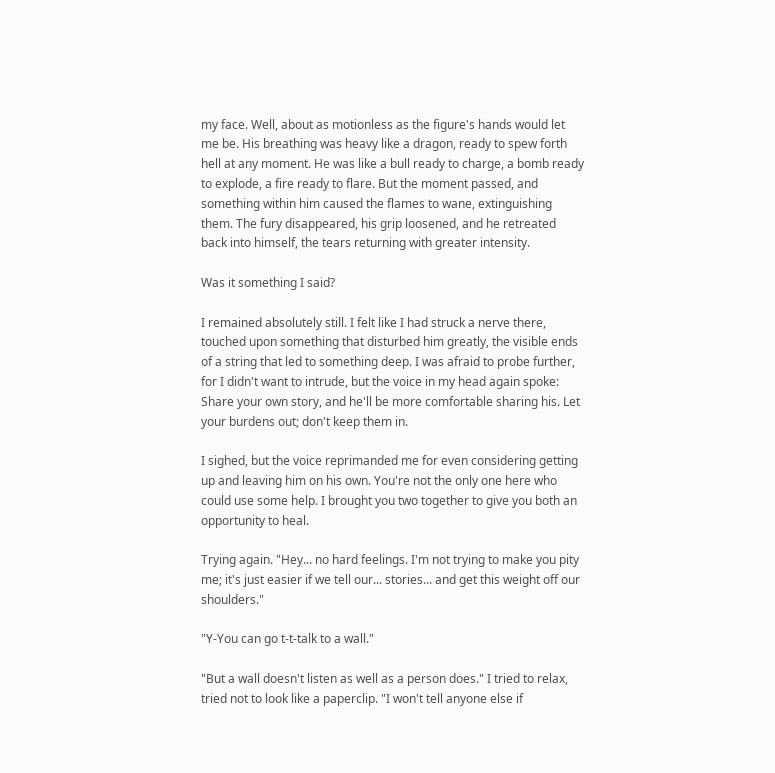my face. Well, about as motionless as the figure's hands would let me be. His breathing was heavy like a dragon, ready to spew forth hell at any moment. He was like a bull ready to charge, a bomb ready to explode, a fire ready to flare. But the moment passed, and something within him caused the flames to wane, extinguishing them. The fury disappeared, his grip loosened, and he retreated back into himself, the tears returning with greater intensity.

Was it something I said?

I remained absolutely still. I felt like I had struck a nerve there, touched upon something that disturbed him greatly, the visible ends of a string that led to something deep. I was afraid to probe further, for I didn't want to intrude, but the voice in my head again spoke: Share your own story, and he'll be more comfortable sharing his. Let your burdens out; don't keep them in.

I sighed, but the voice reprimanded me for even considering getting up and leaving him on his own. You're not the only one here who could use some help. I brought you two together to give you both an opportunity to heal.

Trying again. "Hey... no hard feelings. I'm not trying to make you pity me; it's just easier if we tell our... stories... and get this weight off our shoulders."

"Y-You can go t-t-talk to a wall."

"But a wall doesn't listen as well as a person does." I tried to relax, tried not to look like a paperclip. "I won't tell anyone else if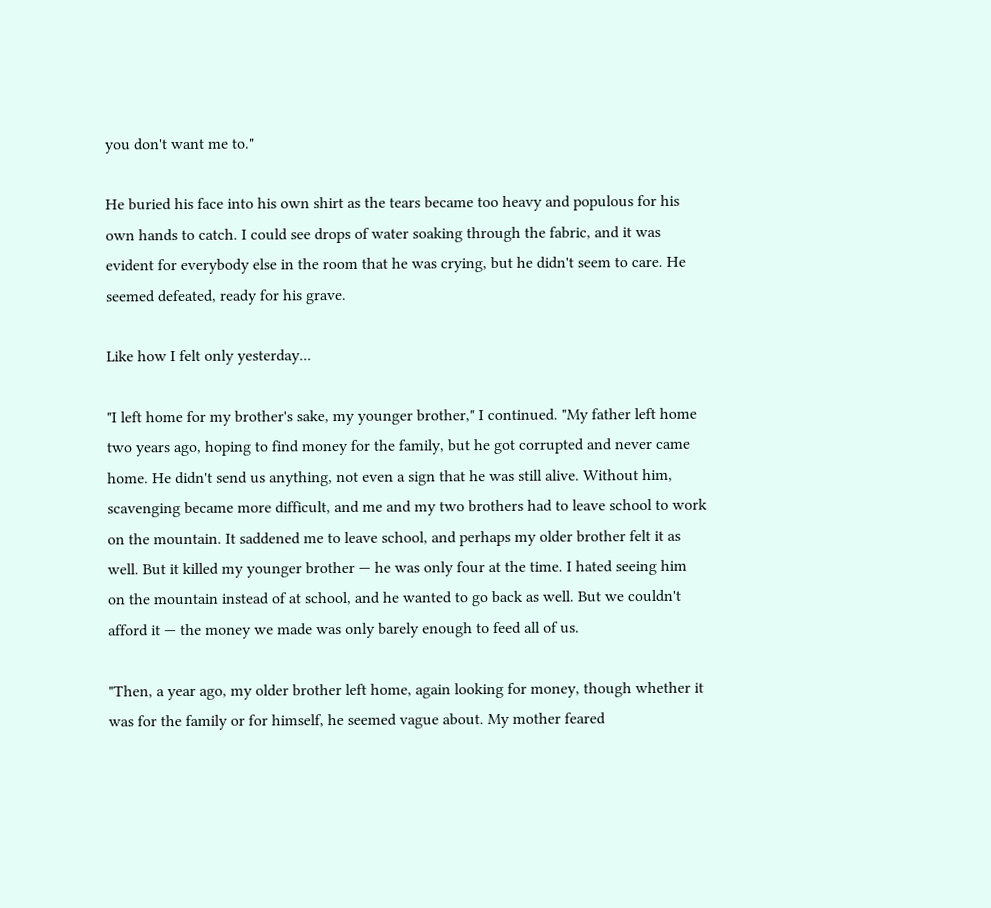you don't want me to."

He buried his face into his own shirt as the tears became too heavy and populous for his own hands to catch. I could see drops of water soaking through the fabric, and it was evident for everybody else in the room that he was crying, but he didn't seem to care. He seemed defeated, ready for his grave.

Like how I felt only yesterday...

"I left home for my brother's sake, my younger brother," I continued. "My father left home two years ago, hoping to find money for the family, but he got corrupted and never came home. He didn't send us anything, not even a sign that he was still alive. Without him, scavenging became more difficult, and me and my two brothers had to leave school to work on the mountain. It saddened me to leave school, and perhaps my older brother felt it as well. But it killed my younger brother — he was only four at the time. I hated seeing him on the mountain instead of at school, and he wanted to go back as well. But we couldn't afford it — the money we made was only barely enough to feed all of us.

"Then, a year ago, my older brother left home, again looking for money, though whether it was for the family or for himself, he seemed vague about. My mother feared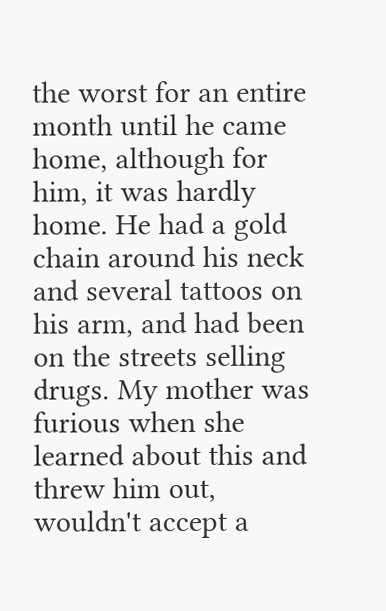the worst for an entire month until he came home, although for him, it was hardly home. He had a gold chain around his neck and several tattoos on his arm, and had been on the streets selling drugs. My mother was furious when she learned about this and threw him out, wouldn't accept a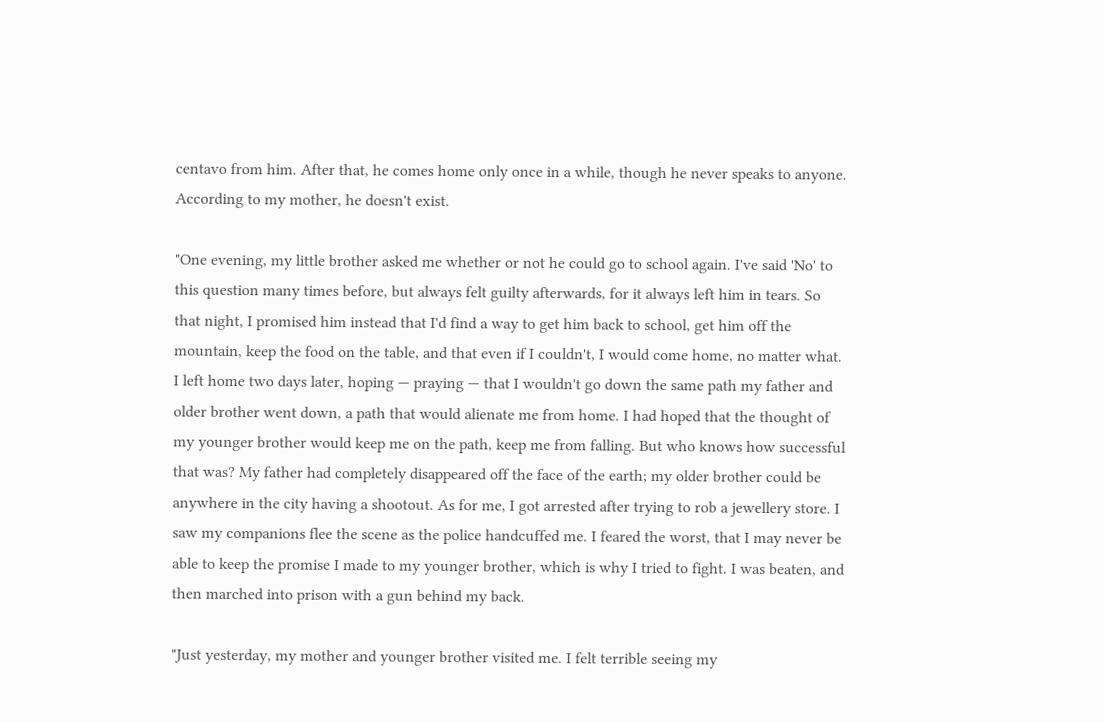centavo from him. After that, he comes home only once in a while, though he never speaks to anyone. According to my mother, he doesn't exist.

"One evening, my little brother asked me whether or not he could go to school again. I've said 'No' to this question many times before, but always felt guilty afterwards, for it always left him in tears. So that night, I promised him instead that I'd find a way to get him back to school, get him off the mountain, keep the food on the table, and that even if I couldn't, I would come home, no matter what. I left home two days later, hoping — praying — that I wouldn't go down the same path my father and older brother went down, a path that would alienate me from home. I had hoped that the thought of my younger brother would keep me on the path, keep me from falling. But who knows how successful that was? My father had completely disappeared off the face of the earth; my older brother could be anywhere in the city having a shootout. As for me, I got arrested after trying to rob a jewellery store. I saw my companions flee the scene as the police handcuffed me. I feared the worst, that I may never be able to keep the promise I made to my younger brother, which is why I tried to fight. I was beaten, and then marched into prison with a gun behind my back.

"Just yesterday, my mother and younger brother visited me. I felt terrible seeing my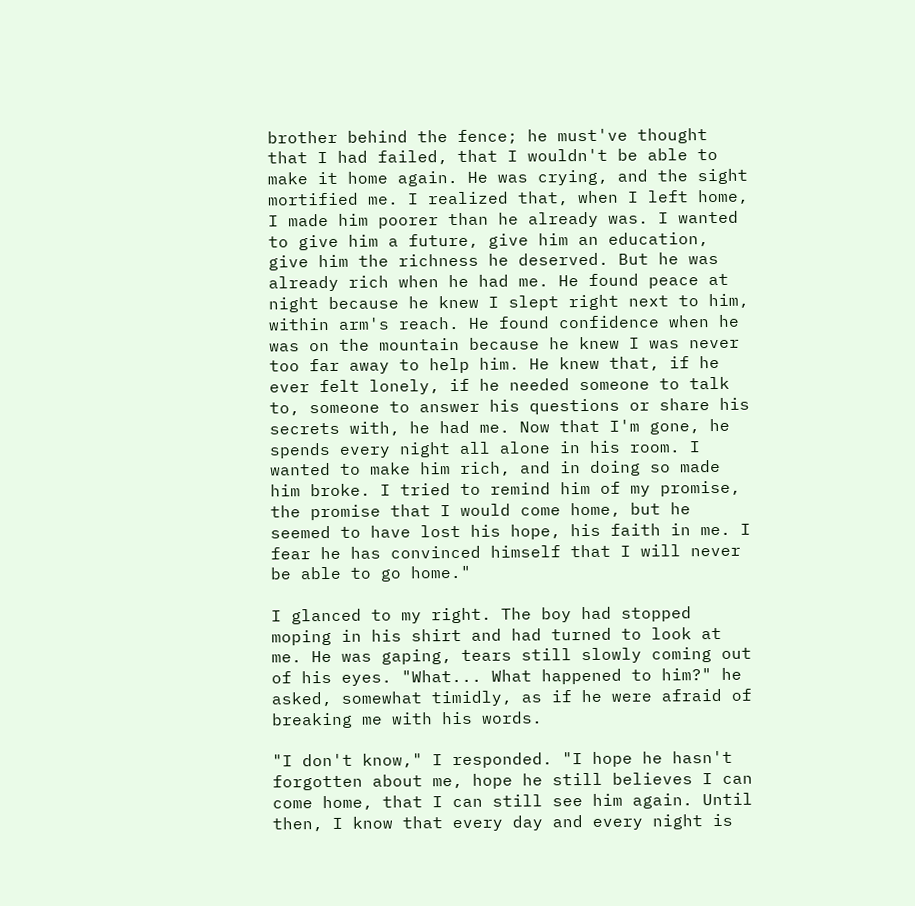brother behind the fence; he must've thought that I had failed, that I wouldn't be able to make it home again. He was crying, and the sight mortified me. I realized that, when I left home, I made him poorer than he already was. I wanted to give him a future, give him an education, give him the richness he deserved. But he was already rich when he had me. He found peace at night because he knew I slept right next to him, within arm's reach. He found confidence when he was on the mountain because he knew I was never too far away to help him. He knew that, if he ever felt lonely, if he needed someone to talk to, someone to answer his questions or share his secrets with, he had me. Now that I'm gone, he spends every night all alone in his room. I wanted to make him rich, and in doing so made him broke. I tried to remind him of my promise, the promise that I would come home, but he seemed to have lost his hope, his faith in me. I fear he has convinced himself that I will never be able to go home."

I glanced to my right. The boy had stopped moping in his shirt and had turned to look at me. He was gaping, tears still slowly coming out of his eyes. "What... What happened to him?" he asked, somewhat timidly, as if he were afraid of breaking me with his words.

"I don't know," I responded. "I hope he hasn't forgotten about me, hope he still believes I can come home, that I can still see him again. Until then, I know that every day and every night is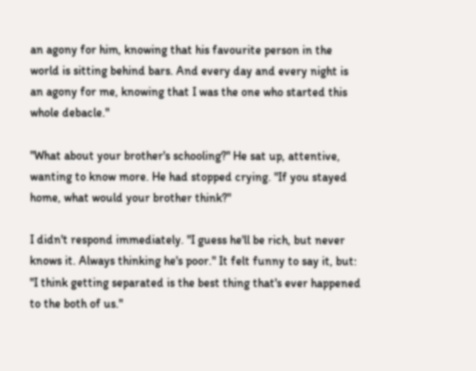an agony for him, knowing that his favourite person in the world is sitting behind bars. And every day and every night is an agony for me, knowing that I was the one who started this whole debacle."

"What about your brother's schooling?" He sat up, attentive, wanting to know more. He had stopped crying. "If you stayed home, what would your brother think?"

I didn't respond immediately. "I guess he'll be rich, but never knows it. Always thinking he's poor." It felt funny to say it, but: "I think getting separated is the best thing that's ever happened to the both of us."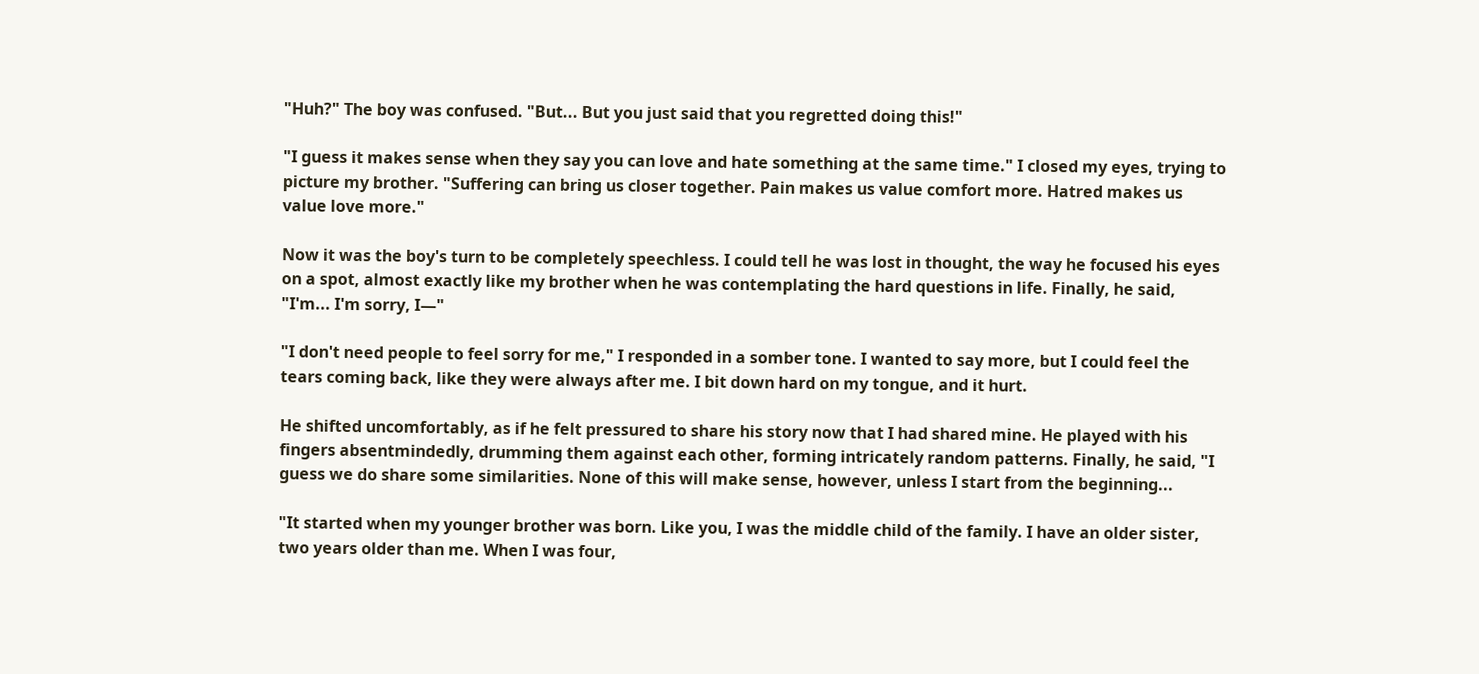"Huh?" The boy was confused. "But... But you just said that you regretted doing this!"

"I guess it makes sense when they say you can love and hate something at the same time." I closed my eyes, trying to picture my brother. "Suffering can bring us closer together. Pain makes us value comfort more. Hatred makes us value love more."

Now it was the boy's turn to be completely speechless. I could tell he was lost in thought, the way he focused his eyes on a spot, almost exactly like my brother when he was contemplating the hard questions in life. Finally, he said, "I'm... I'm sorry, I—"

"I don't need people to feel sorry for me," I responded in a somber tone. I wanted to say more, but I could feel the tears coming back, like they were always after me. I bit down hard on my tongue, and it hurt.

He shifted uncomfortably, as if he felt pressured to share his story now that I had shared mine. He played with his fingers absentmindedly, drumming them against each other, forming intricately random patterns. Finally, he said, "I guess we do share some similarities. None of this will make sense, however, unless I start from the beginning...

"It started when my younger brother was born. Like you, I was the middle child of the family. I have an older sister, two years older than me. When I was four,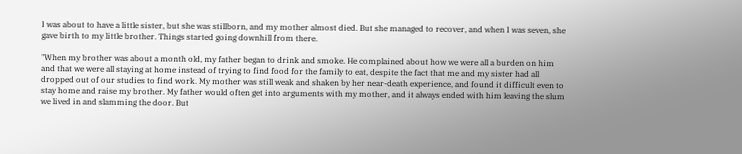I was about to have a little sister, but she was stillborn, and my mother almost died. But she managed to recover, and when I was seven, she gave birth to my little brother. Things started going downhill from there.

"When my brother was about a month old, my father began to drink and smoke. He complained about how we were all a burden on him and that we were all staying at home instead of trying to find food for the family to eat, despite the fact that me and my sister had all dropped out of our studies to find work. My mother was still weak and shaken by her near-death experience, and found it difficult even to stay home and raise my brother. My father would often get into arguments with my mother, and it always ended with him leaving the slum we lived in and slamming the door. But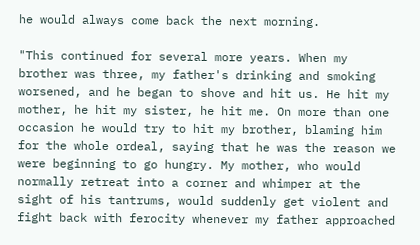he would always come back the next morning.

"This continued for several more years. When my brother was three, my father's drinking and smoking worsened, and he began to shove and hit us. He hit my mother, he hit my sister, he hit me. On more than one occasion he would try to hit my brother, blaming him for the whole ordeal, saying that he was the reason we were beginning to go hungry. My mother, who would normally retreat into a corner and whimper at the sight of his tantrums, would suddenly get violent and fight back with ferocity whenever my father approached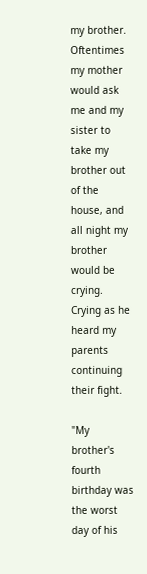my brother. Oftentimes my mother would ask me and my sister to take my brother out of the house, and all night my brother would be crying. Crying as he heard my parents continuing their fight.

"My brother's fourth birthday was the worst day of his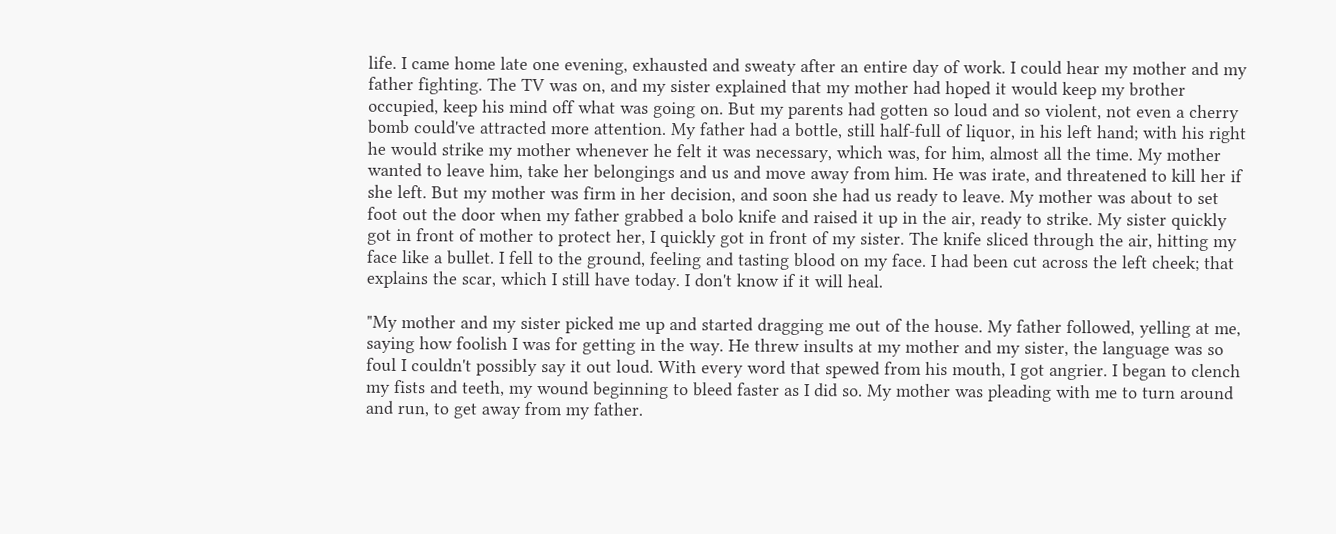life. I came home late one evening, exhausted and sweaty after an entire day of work. I could hear my mother and my father fighting. The TV was on, and my sister explained that my mother had hoped it would keep my brother occupied, keep his mind off what was going on. But my parents had gotten so loud and so violent, not even a cherry bomb could've attracted more attention. My father had a bottle, still half-full of liquor, in his left hand; with his right he would strike my mother whenever he felt it was necessary, which was, for him, almost all the time. My mother wanted to leave him, take her belongings and us and move away from him. He was irate, and threatened to kill her if she left. But my mother was firm in her decision, and soon she had us ready to leave. My mother was about to set foot out the door when my father grabbed a bolo knife and raised it up in the air, ready to strike. My sister quickly got in front of mother to protect her, I quickly got in front of my sister. The knife sliced through the air, hitting my face like a bullet. I fell to the ground, feeling and tasting blood on my face. I had been cut across the left cheek; that explains the scar, which I still have today. I don't know if it will heal.

"My mother and my sister picked me up and started dragging me out of the house. My father followed, yelling at me, saying how foolish I was for getting in the way. He threw insults at my mother and my sister, the language was so foul I couldn't possibly say it out loud. With every word that spewed from his mouth, I got angrier. I began to clench my fists and teeth, my wound beginning to bleed faster as I did so. My mother was pleading with me to turn around and run, to get away from my father.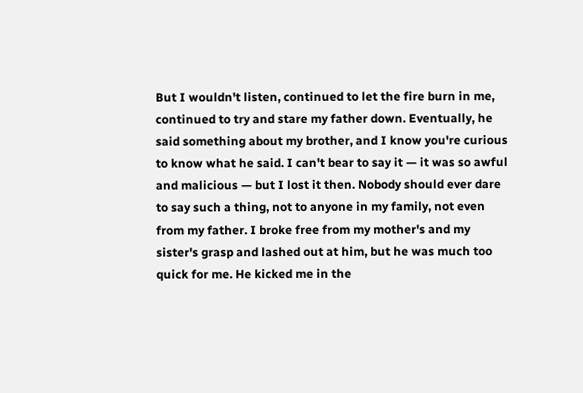But I wouldn't listen, continued to let the fire burn in me, continued to try and stare my father down. Eventually, he said something about my brother, and I know you're curious to know what he said. I can't bear to say it — it was so awful and malicious — but I lost it then. Nobody should ever dare to say such a thing, not to anyone in my family, not even from my father. I broke free from my mother's and my sister's grasp and lashed out at him, but he was much too quick for me. He kicked me in the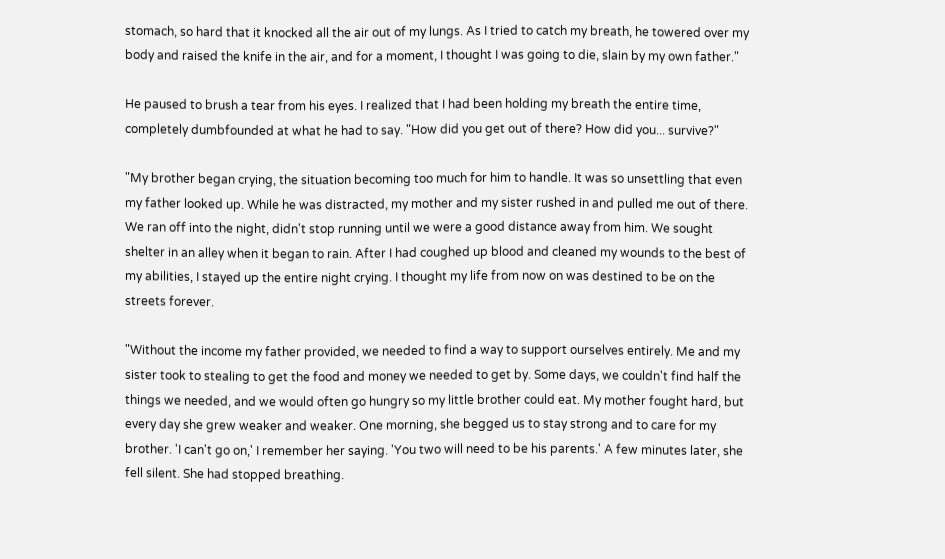stomach, so hard that it knocked all the air out of my lungs. As I tried to catch my breath, he towered over my body and raised the knife in the air, and for a moment, I thought I was going to die, slain by my own father."

He paused to brush a tear from his eyes. I realized that I had been holding my breath the entire time, completely dumbfounded at what he had to say. "How did you get out of there? How did you... survive?"

"My brother began crying, the situation becoming too much for him to handle. It was so unsettling that even my father looked up. While he was distracted, my mother and my sister rushed in and pulled me out of there. We ran off into the night, didn't stop running until we were a good distance away from him. We sought shelter in an alley when it began to rain. After I had coughed up blood and cleaned my wounds to the best of my abilities, I stayed up the entire night crying. I thought my life from now on was destined to be on the streets forever.

"Without the income my father provided, we needed to find a way to support ourselves entirely. Me and my sister took to stealing to get the food and money we needed to get by. Some days, we couldn't find half the things we needed, and we would often go hungry so my little brother could eat. My mother fought hard, but every day she grew weaker and weaker. One morning, she begged us to stay strong and to care for my brother. 'I can't go on,' I remember her saying. 'You two will need to be his parents.' A few minutes later, she fell silent. She had stopped breathing.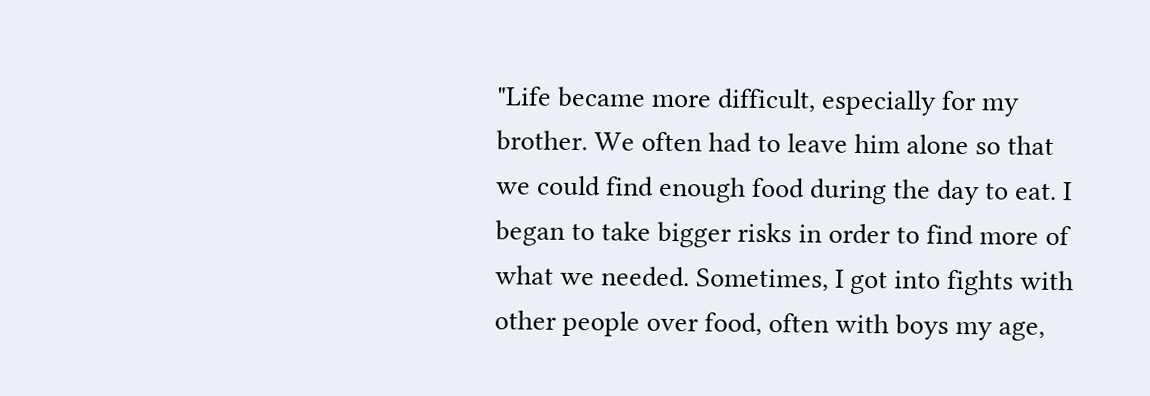"Life became more difficult, especially for my brother. We often had to leave him alone so that we could find enough food during the day to eat. I began to take bigger risks in order to find more of what we needed. Sometimes, I got into fights with other people over food, often with boys my age,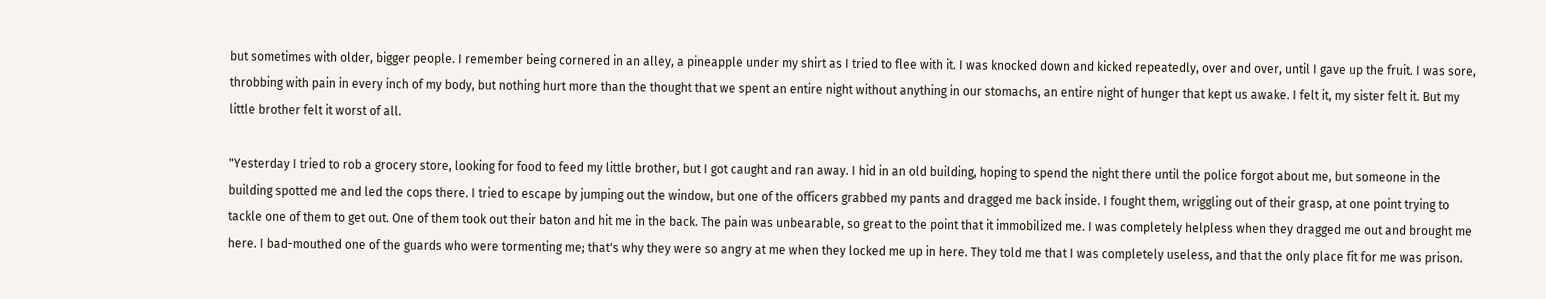but sometimes with older, bigger people. I remember being cornered in an alley, a pineapple under my shirt as I tried to flee with it. I was knocked down and kicked repeatedly, over and over, until I gave up the fruit. I was sore, throbbing with pain in every inch of my body, but nothing hurt more than the thought that we spent an entire night without anything in our stomachs, an entire night of hunger that kept us awake. I felt it, my sister felt it. But my little brother felt it worst of all.

"Yesterday I tried to rob a grocery store, looking for food to feed my little brother, but I got caught and ran away. I hid in an old building, hoping to spend the night there until the police forgot about me, but someone in the building spotted me and led the cops there. I tried to escape by jumping out the window, but one of the officers grabbed my pants and dragged me back inside. I fought them, wriggling out of their grasp, at one point trying to tackle one of them to get out. One of them took out their baton and hit me in the back. The pain was unbearable, so great to the point that it immobilized me. I was completely helpless when they dragged me out and brought me here. I bad-mouthed one of the guards who were tormenting me; that's why they were so angry at me when they locked me up in here. They told me that I was completely useless, and that the only place fit for me was prison.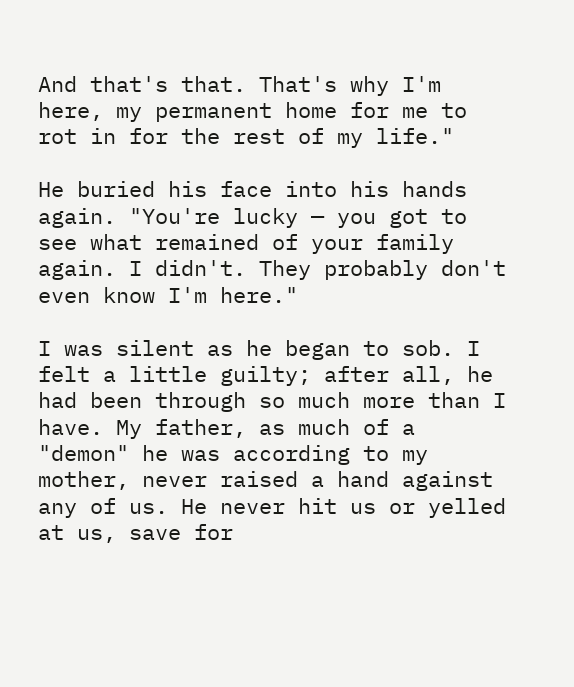And that's that. That's why I'm here, my permanent home for me to rot in for the rest of my life."

He buried his face into his hands again. "You're lucky — you got to see what remained of your family again. I didn't. They probably don't even know I'm here."

I was silent as he began to sob. I felt a little guilty; after all, he had been through so much more than I have. My father, as much of a "demon" he was according to my mother, never raised a hand against any of us. He never hit us or yelled at us, save for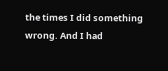the times I did something wrong. And I had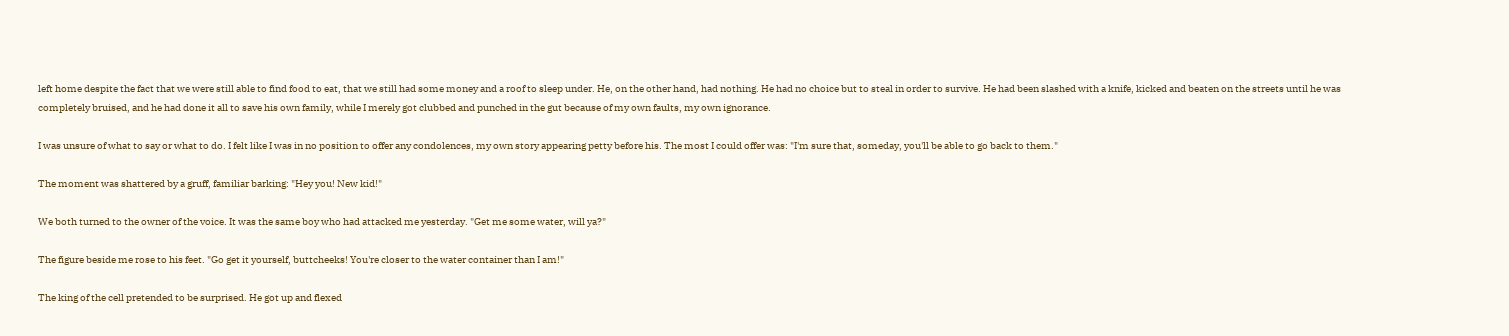left home despite the fact that we were still able to find food to eat, that we still had some money and a roof to sleep under. He, on the other hand, had nothing. He had no choice but to steal in order to survive. He had been slashed with a knife, kicked and beaten on the streets until he was completely bruised, and he had done it all to save his own family, while I merely got clubbed and punched in the gut because of my own faults, my own ignorance.

I was unsure of what to say or what to do. I felt like I was in no position to offer any condolences, my own story appearing petty before his. The most I could offer was: "I'm sure that, someday, you'll be able to go back to them."

The moment was shattered by a gruff, familiar barking: "Hey you! New kid!"

We both turned to the owner of the voice. It was the same boy who had attacked me yesterday. "Get me some water, will ya?"

The figure beside me rose to his feet. "Go get it yourself, buttcheeks! You're closer to the water container than I am!"

The king of the cell pretended to be surprised. He got up and flexed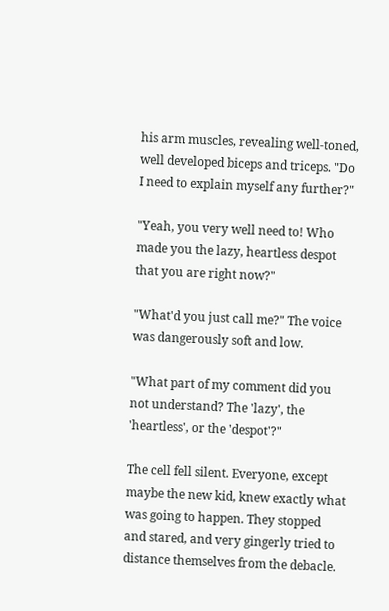his arm muscles, revealing well-toned, well developed biceps and triceps. "Do I need to explain myself any further?"

"Yeah, you very well need to! Who made you the lazy, heartless despot that you are right now?"

"What'd you just call me?" The voice was dangerously soft and low.

"What part of my comment did you not understand? The 'lazy', the 'heartless', or the 'despot'?"

The cell fell silent. Everyone, except maybe the new kid, knew exactly what was going to happen. They stopped and stared, and very gingerly tried to distance themselves from the debacle.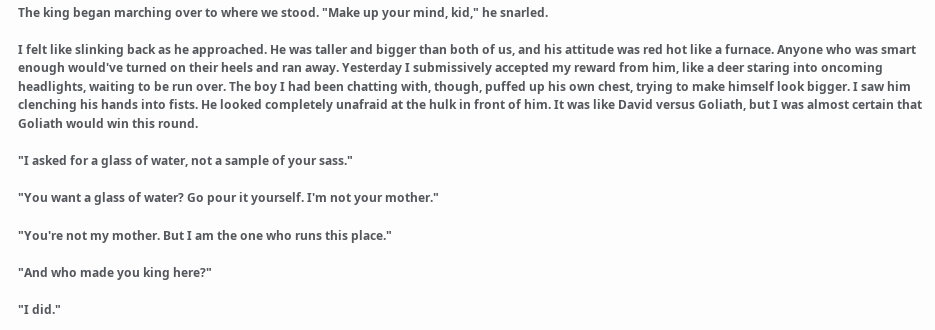The king began marching over to where we stood. "Make up your mind, kid," he snarled.

I felt like slinking back as he approached. He was taller and bigger than both of us, and his attitude was red hot like a furnace. Anyone who was smart enough would've turned on their heels and ran away. Yesterday I submissively accepted my reward from him, like a deer staring into oncoming headlights, waiting to be run over. The boy I had been chatting with, though, puffed up his own chest, trying to make himself look bigger. I saw him clenching his hands into fists. He looked completely unafraid at the hulk in front of him. It was like David versus Goliath, but I was almost certain that Goliath would win this round.

"I asked for a glass of water, not a sample of your sass."

"You want a glass of water? Go pour it yourself. I'm not your mother."

"You're not my mother. But I am the one who runs this place."

"And who made you king here?"

"I did."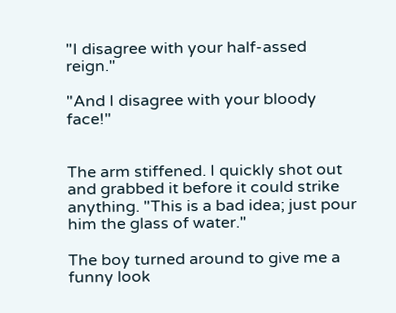"I disagree with your half-assed reign."

"And I disagree with your bloody face!"


The arm stiffened. I quickly shot out and grabbed it before it could strike anything. "This is a bad idea; just pour him the glass of water."

The boy turned around to give me a funny look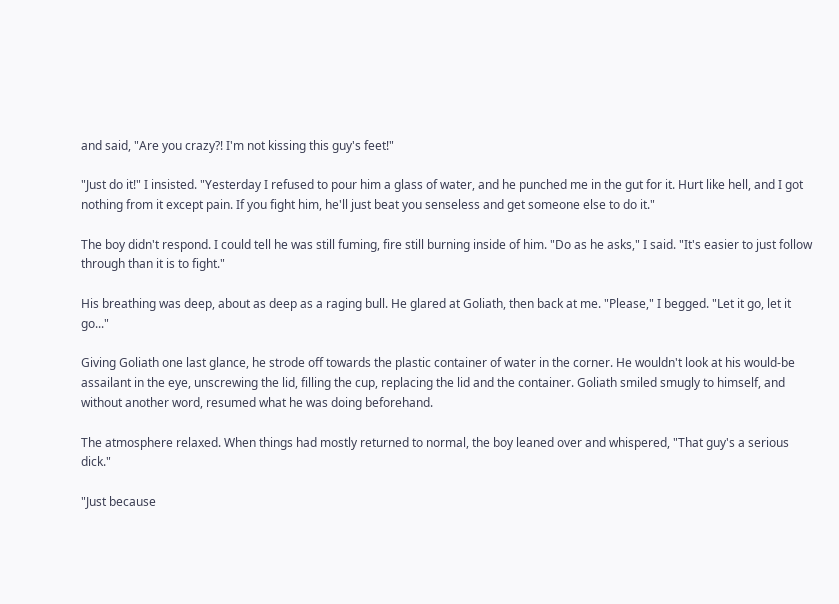and said, "Are you crazy?! I'm not kissing this guy's feet!"

"Just do it!" I insisted. "Yesterday I refused to pour him a glass of water, and he punched me in the gut for it. Hurt like hell, and I got nothing from it except pain. If you fight him, he'll just beat you senseless and get someone else to do it."

The boy didn't respond. I could tell he was still fuming, fire still burning inside of him. "Do as he asks," I said. "It's easier to just follow through than it is to fight."

His breathing was deep, about as deep as a raging bull. He glared at Goliath, then back at me. "Please," I begged. "Let it go, let it go..."

Giving Goliath one last glance, he strode off towards the plastic container of water in the corner. He wouldn't look at his would-be assailant in the eye, unscrewing the lid, filling the cup, replacing the lid and the container. Goliath smiled smugly to himself, and without another word, resumed what he was doing beforehand.

The atmosphere relaxed. When things had mostly returned to normal, the boy leaned over and whispered, "That guy's a serious dick."

"Just because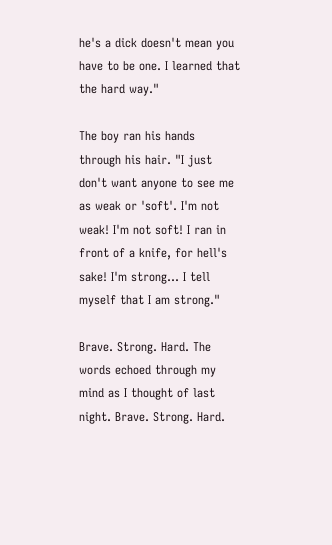he's a dick doesn't mean you have to be one. I learned that the hard way."

The boy ran his hands through his hair. "I just don't want anyone to see me as weak or 'soft'. I'm not weak! I'm not soft! I ran in front of a knife, for hell's sake! I'm strong... I tell myself that I am strong."

Brave. Strong. Hard. The words echoed through my mind as I thought of last night. Brave. Strong. Hard.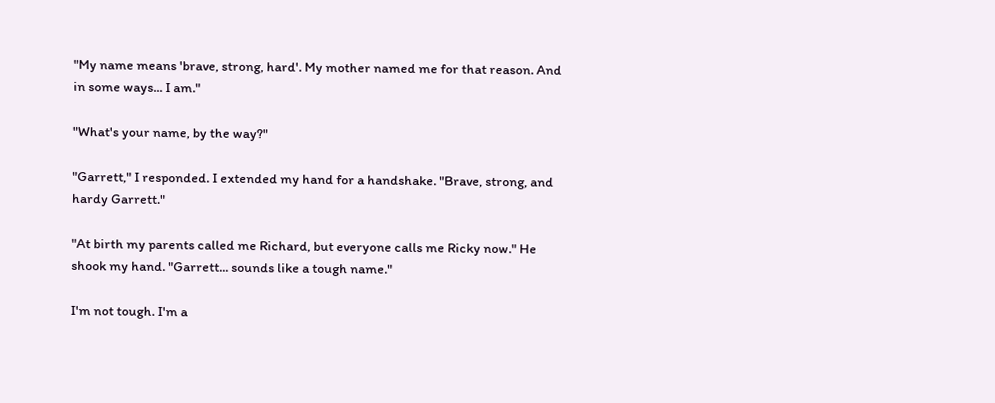"My name means 'brave, strong, hard'. My mother named me for that reason. And in some ways... I am."

"What's your name, by the way?"

"Garrett," I responded. I extended my hand for a handshake. "Brave, strong, and hardy Garrett."

"At birth my parents called me Richard, but everyone calls me Ricky now." He shook my hand. "Garrett... sounds like a tough name."

I'm not tough. I'm a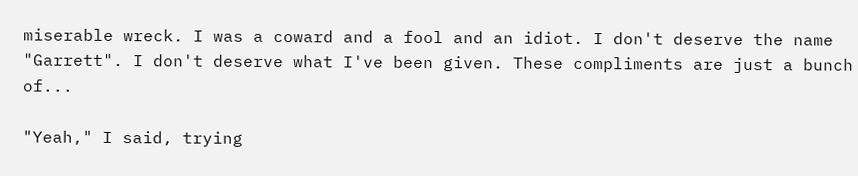miserable wreck. I was a coward and a fool and an idiot. I don't deserve the name "Garrett". I don't deserve what I've been given. These compliments are just a bunch of...

"Yeah," I said, trying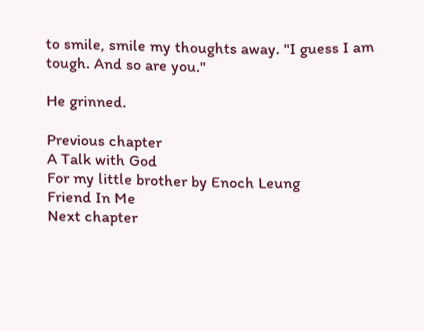to smile, smile my thoughts away. "I guess I am tough. And so are you."

He grinned.

Previous chapter
A Talk with God
For my little brother by Enoch Leung
Friend In Me
Next chapter